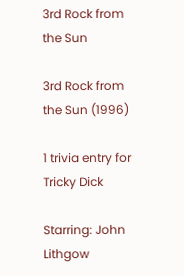3rd Rock from the Sun

3rd Rock from the Sun (1996)

1 trivia entry for Tricky Dick

Starring: John Lithgow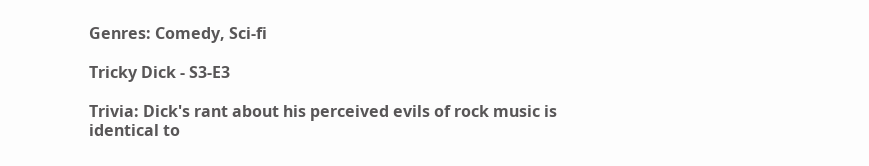Genres: Comedy, Sci-fi

Tricky Dick - S3-E3

Trivia: Dick's rant about his perceived evils of rock music is identical to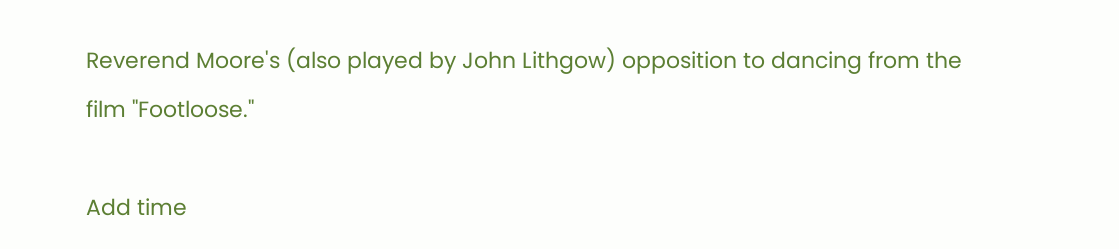Reverend Moore's (also played by John Lithgow) opposition to dancing from the film "Footloose."

Add time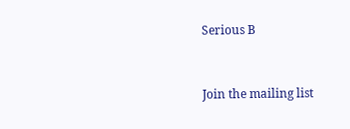Serious B



Join the mailing list